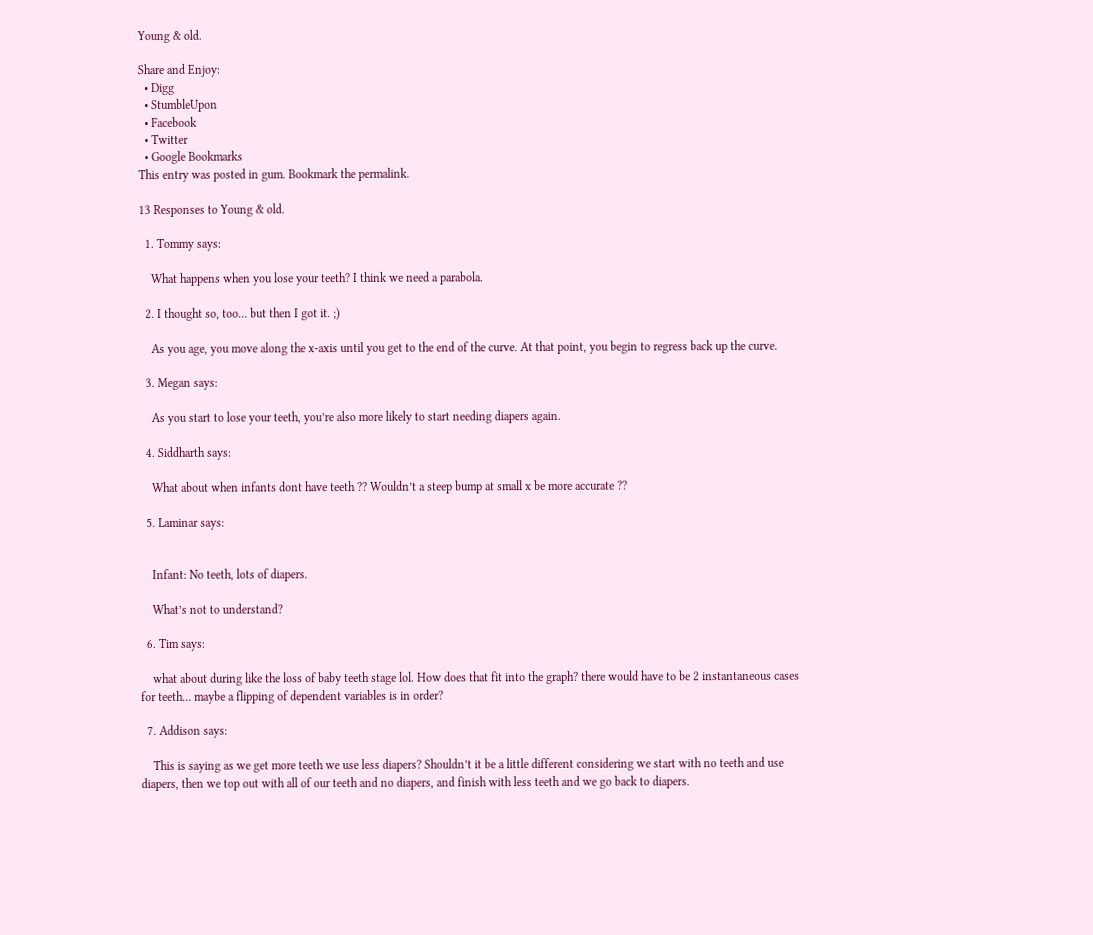Young & old.

Share and Enjoy:
  • Digg
  • StumbleUpon
  • Facebook
  • Twitter
  • Google Bookmarks
This entry was posted in gum. Bookmark the permalink.

13 Responses to Young & old.

  1. Tommy says:

    What happens when you lose your teeth? I think we need a parabola.

  2. I thought so, too… but then I got it. ;)

    As you age, you move along the x-axis until you get to the end of the curve. At that point, you begin to regress back up the curve.

  3. Megan says:

    As you start to lose your teeth, you’re also more likely to start needing diapers again.

  4. Siddharth says:

    What about when infants dont have teeth ?? Wouldn’t a steep bump at small x be more accurate ??

  5. Laminar says:


    Infant: No teeth, lots of diapers.

    What’s not to understand?

  6. Tim says:

    what about during like the loss of baby teeth stage lol. How does that fit into the graph? there would have to be 2 instantaneous cases for teeth… maybe a flipping of dependent variables is in order?

  7. Addison says:

    This is saying as we get more teeth we use less diapers? Shouldn’t it be a little different considering we start with no teeth and use diapers, then we top out with all of our teeth and no diapers, and finish with less teeth and we go back to diapers.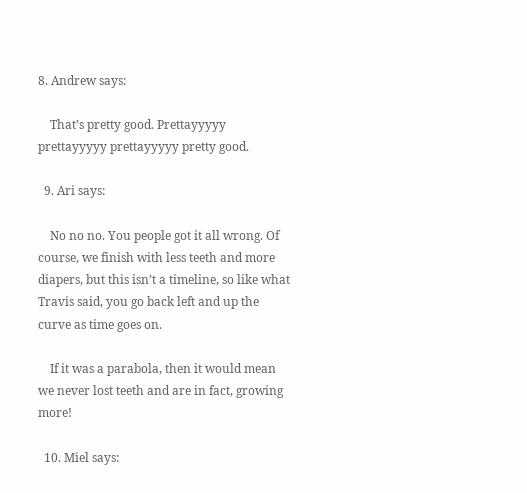8. Andrew says:

    That’s pretty good. Prettayyyyy prettayyyyy prettayyyyy pretty good.

  9. Ari says:

    No no no. You people got it all wrong. Of course, we finish with less teeth and more diapers, but this isn’t a timeline, so like what Travis said, you go back left and up the curve as time goes on.

    If it was a parabola, then it would mean we never lost teeth and are in fact, growing more!

  10. Miel says: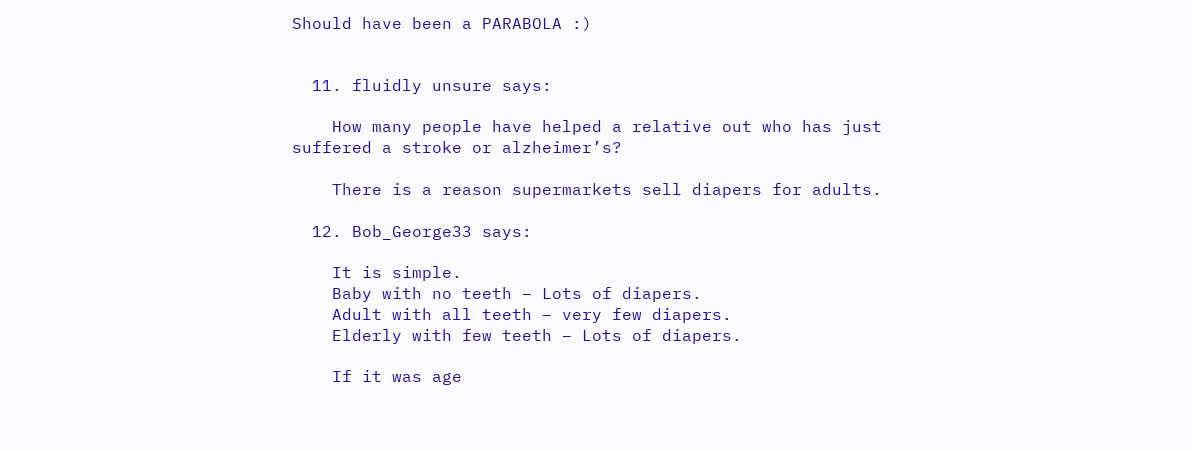Should have been a PARABOLA :)


  11. fluidly unsure says:

    How many people have helped a relative out who has just suffered a stroke or alzheimer’s?

    There is a reason supermarkets sell diapers for adults.

  12. Bob_George33 says:

    It is simple.
    Baby with no teeth – Lots of diapers.
    Adult with all teeth – very few diapers.
    Elderly with few teeth – Lots of diapers.

    If it was age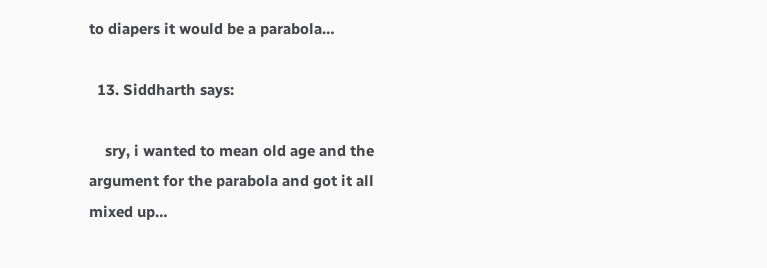to diapers it would be a parabola…

  13. Siddharth says:

    sry, i wanted to mean old age and the argument for the parabola and got it all mixed up…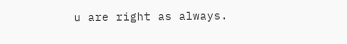u are right as always.